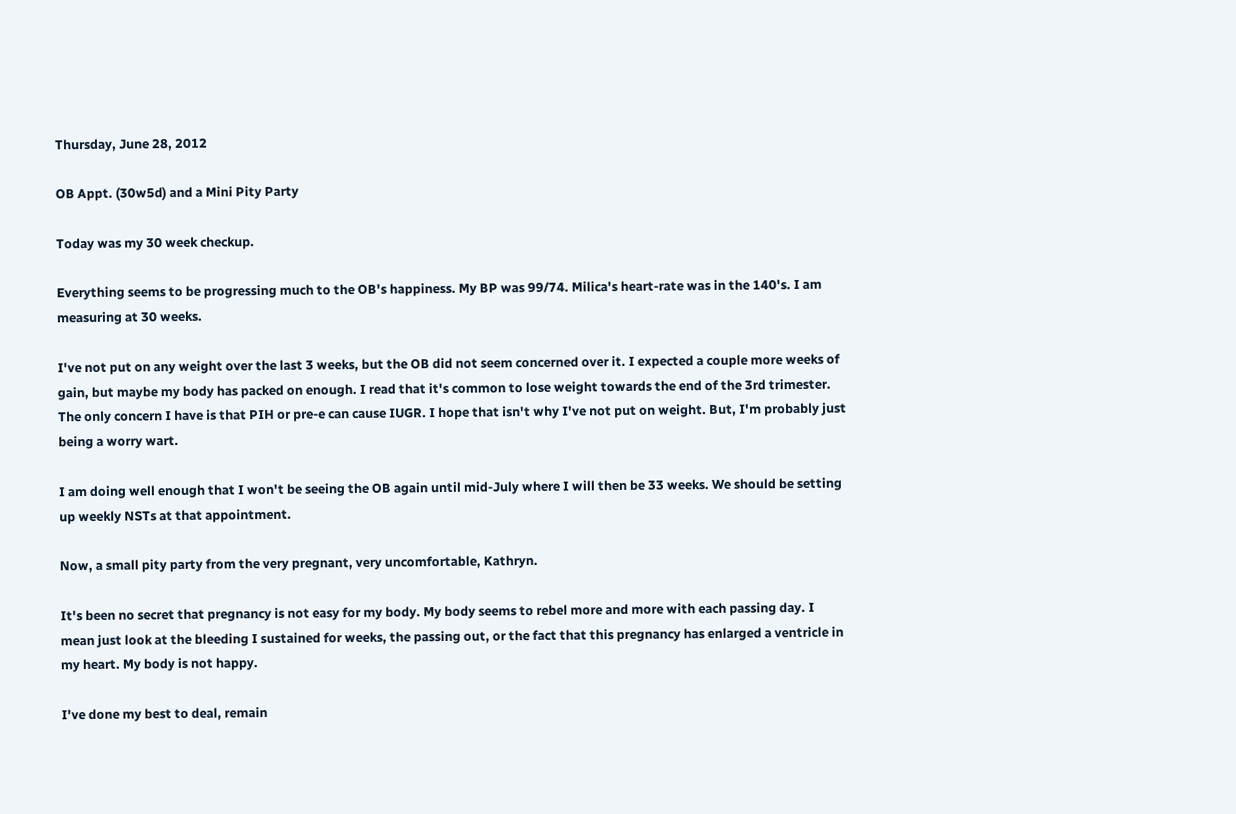Thursday, June 28, 2012

OB Appt. (30w5d) and a Mini Pity Party

Today was my 30 week checkup.

Everything seems to be progressing much to the OB's happiness. My BP was 99/74. Milica's heart-rate was in the 140's. I am measuring at 30 weeks.

I've not put on any weight over the last 3 weeks, but the OB did not seem concerned over it. I expected a couple more weeks of gain, but maybe my body has packed on enough. I read that it's common to lose weight towards the end of the 3rd trimester. The only concern I have is that PIH or pre-e can cause IUGR. I hope that isn't why I've not put on weight. But, I'm probably just being a worry wart.

I am doing well enough that I won't be seeing the OB again until mid-July where I will then be 33 weeks. We should be setting up weekly NSTs at that appointment.

Now, a small pity party from the very pregnant, very uncomfortable, Kathryn.

It's been no secret that pregnancy is not easy for my body. My body seems to rebel more and more with each passing day. I mean just look at the bleeding I sustained for weeks, the passing out, or the fact that this pregnancy has enlarged a ventricle in my heart. My body is not happy.

I've done my best to deal, remain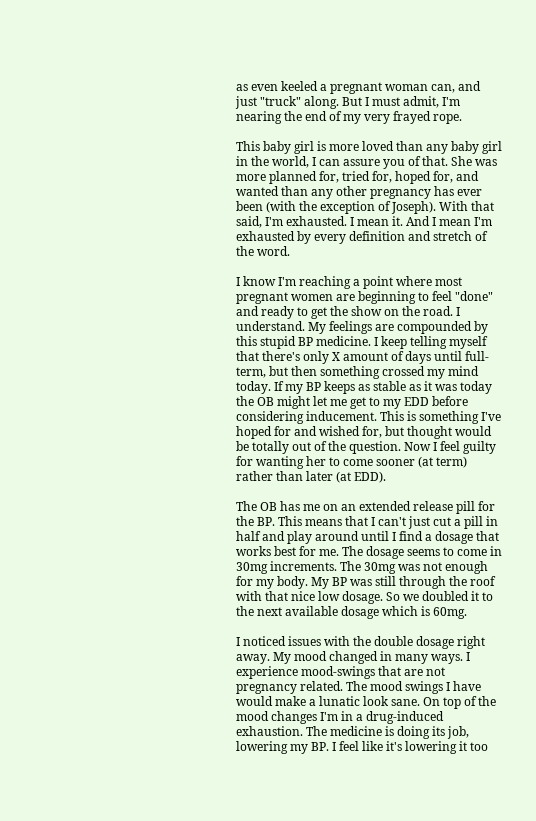as even keeled a pregnant woman can, and just "truck" along. But I must admit, I'm nearing the end of my very frayed rope.

This baby girl is more loved than any baby girl in the world, I can assure you of that. She was more planned for, tried for, hoped for, and wanted than any other pregnancy has ever been (with the exception of Joseph). With that said, I'm exhausted. I mean it. And I mean I'm exhausted by every definition and stretch of the word.

I know I'm reaching a point where most pregnant women are beginning to feel "done" and ready to get the show on the road. I understand. My feelings are compounded by this stupid BP medicine. I keep telling myself that there's only X amount of days until full-term, but then something crossed my mind today. If my BP keeps as stable as it was today the OB might let me get to my EDD before considering inducement. This is something I've hoped for and wished for, but thought would be totally out of the question. Now I feel guilty for wanting her to come sooner (at term) rather than later (at EDD).

The OB has me on an extended release pill for the BP. This means that I can't just cut a pill in half and play around until I find a dosage that works best for me. The dosage seems to come in 30mg increments. The 30mg was not enough for my body. My BP was still through the roof with that nice low dosage. So we doubled it to the next available dosage which is 60mg.

I noticed issues with the double dosage right away. My mood changed in many ways. I experience mood-swings that are not pregnancy related. The mood swings I have would make a lunatic look sane. On top of the mood changes I'm in a drug-induced exhaustion. The medicine is doing its job, lowering my BP. I feel like it's lowering it too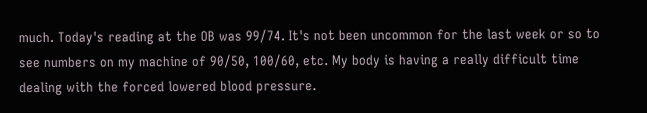much. Today's reading at the OB was 99/74. It's not been uncommon for the last week or so to see numbers on my machine of 90/50, 100/60, etc. My body is having a really difficult time dealing with the forced lowered blood pressure.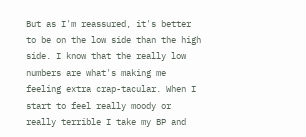But as I'm reassured, it's better to be on the low side than the high side. I know that the really low numbers are what's making me feeling extra crap-tacular. When I start to feel really moody or really terrible I take my BP and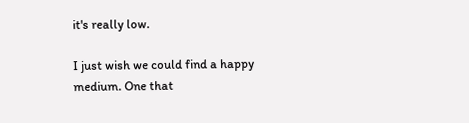it's really low.

I just wish we could find a happy medium. One that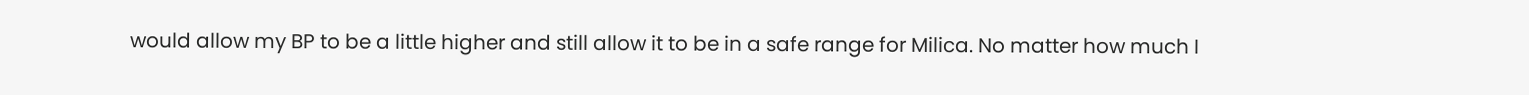would allow my BP to be a little higher and still allow it to be in a safe range for Milica. No matter how much I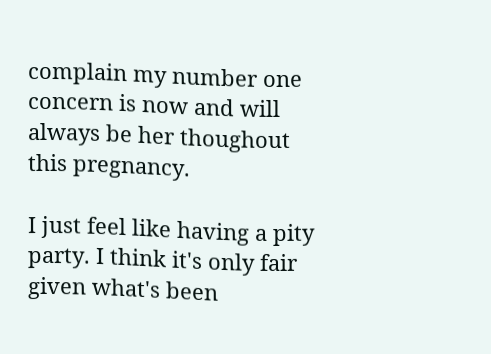complain my number one concern is now and will always be her thoughout this pregnancy.

I just feel like having a pity party. I think it's only fair given what's been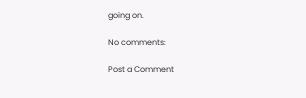going on.

No comments:

Post a Comment